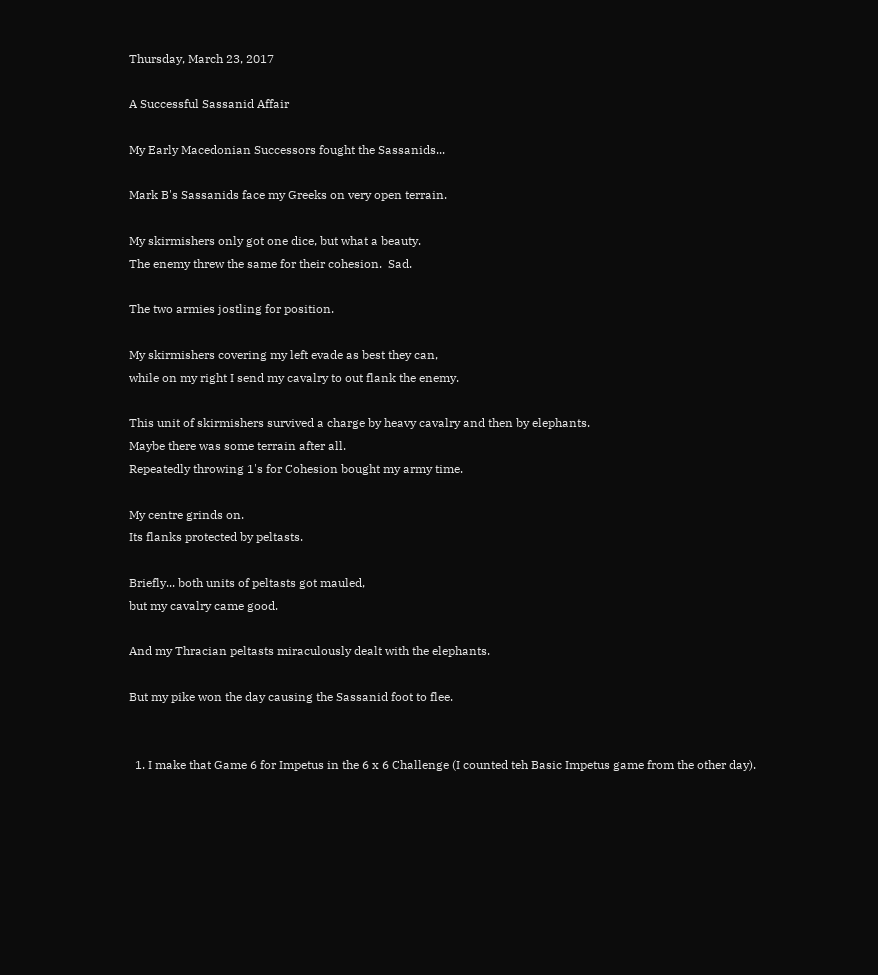Thursday, March 23, 2017

A Successful Sassanid Affair

My Early Macedonian Successors fought the Sassanids...

Mark B's Sassanids face my Greeks on very open terrain.

My skirmishers only got one dice, but what a beauty.
The enemy threw the same for their cohesion.  Sad.

The two armies jostling for position.

My skirmishers covering my left evade as best they can,
while on my right I send my cavalry to out flank the enemy.

This unit of skirmishers survived a charge by heavy cavalry and then by elephants.
Maybe there was some terrain after all.
Repeatedly throwing 1's for Cohesion bought my army time.

My centre grinds on.
Its flanks protected by peltasts.

Briefly... both units of peltasts got mauled,
but my cavalry came good.

And my Thracian peltasts miraculously dealt with the elephants.

But my pike won the day causing the Sassanid foot to flee.


  1. I make that Game 6 for Impetus in the 6 x 6 Challenge (I counted teh Basic Impetus game from the other day).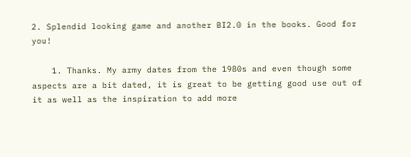2. Splendid looking game and another BI2.0 in the books. Good for you!

    1. Thanks. My army dates from the 1980s and even though some aspects are a bit dated, it is great to be getting good use out of it as well as the inspiration to add more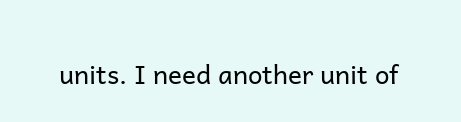units. I need another unit of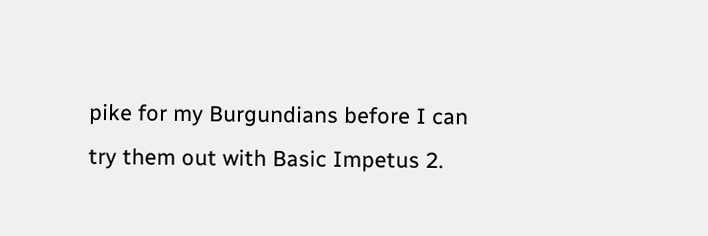pike for my Burgundians before I can try them out with Basic Impetus 2.